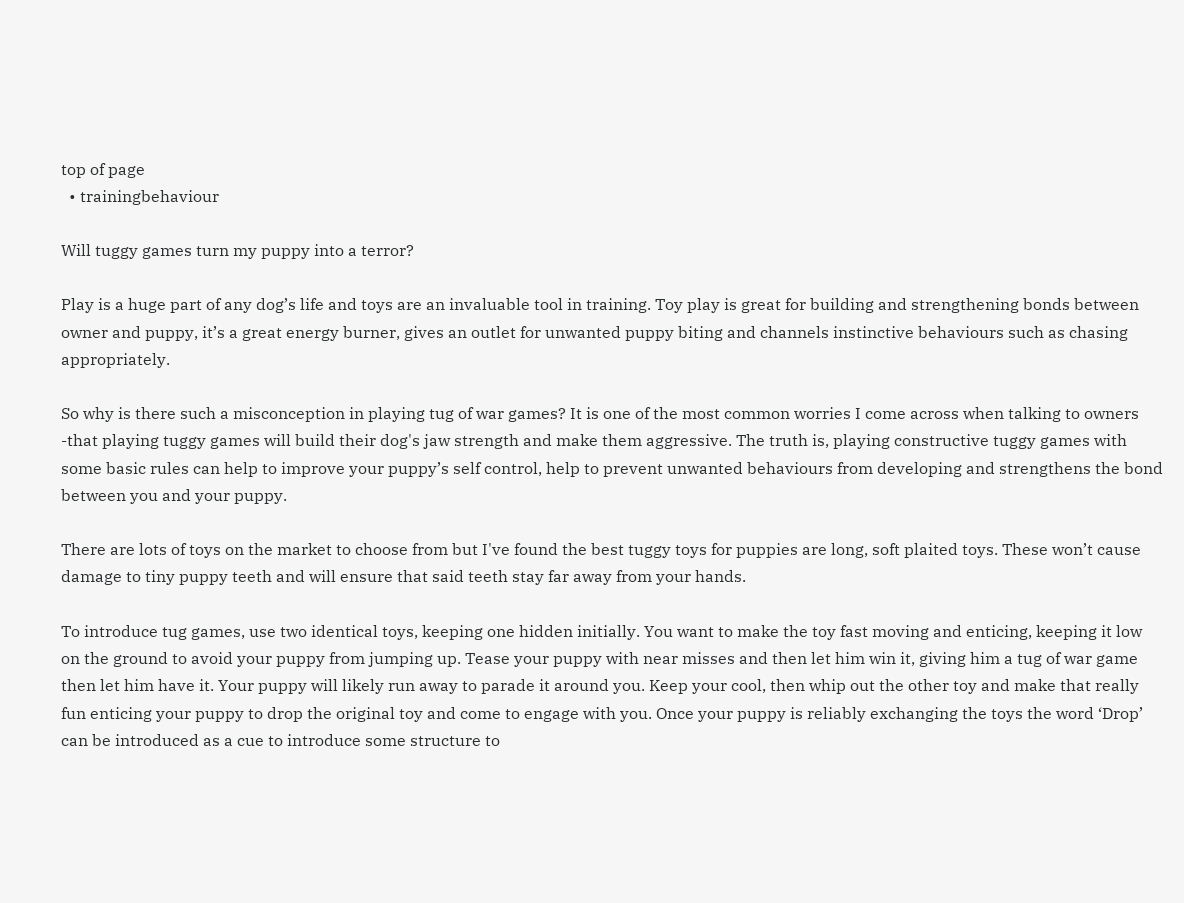top of page
  • trainingbehaviour

Will tuggy games turn my puppy into a terror?

Play is a huge part of any dog’s life and toys are an invaluable tool in training. Toy play is great for building and strengthening bonds between owner and puppy, it’s a great energy burner, gives an outlet for unwanted puppy biting and channels instinctive behaviours such as chasing appropriately.

So why is there such a misconception in playing tug of war games? It is one of the most common worries I come across when talking to owners -that playing tuggy games will build their dog's jaw strength and make them aggressive. The truth is, playing constructive tuggy games with some basic rules can help to improve your puppy’s self control, help to prevent unwanted behaviours from developing and strengthens the bond between you and your puppy.

There are lots of toys on the market to choose from but I've found the best tuggy toys for puppies are long, soft plaited toys. These won’t cause damage to tiny puppy teeth and will ensure that said teeth stay far away from your hands.

To introduce tug games, use two identical toys, keeping one hidden initially. You want to make the toy fast moving and enticing, keeping it low on the ground to avoid your puppy from jumping up. Tease your puppy with near misses and then let him win it, giving him a tug of war game then let him have it. Your puppy will likely run away to parade it around you. Keep your cool, then whip out the other toy and make that really fun enticing your puppy to drop the original toy and come to engage with you. Once your puppy is reliably exchanging the toys the word ‘Drop’ can be introduced as a cue to introduce some structure to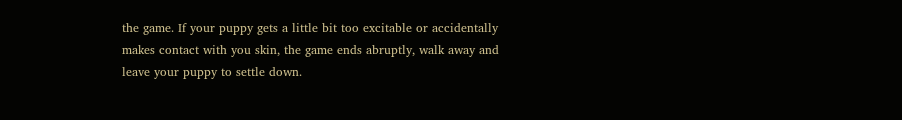the game. If your puppy gets a little bit too excitable or accidentally makes contact with you skin, the game ends abruptly, walk away and leave your puppy to settle down.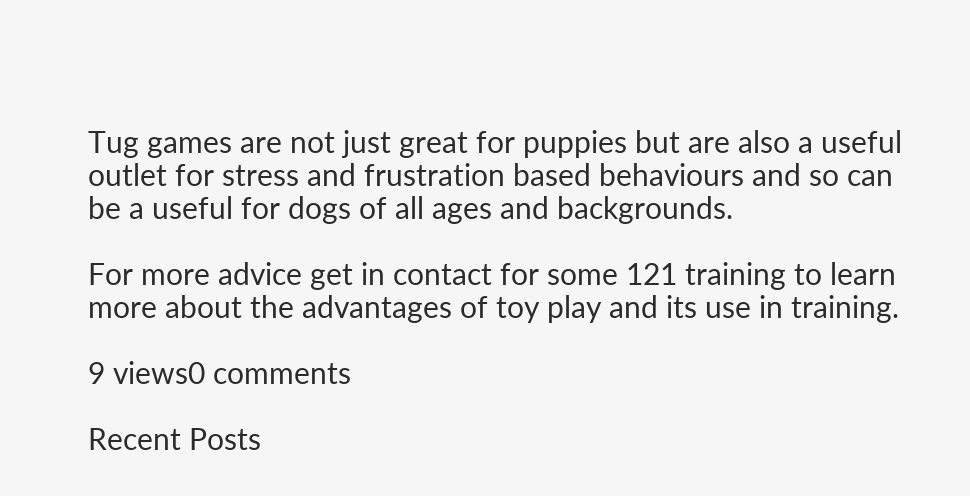Tug games are not just great for puppies but are also a useful outlet for stress and frustration based behaviours and so can be a useful for dogs of all ages and backgrounds.

For more advice get in contact for some 121 training to learn more about the advantages of toy play and its use in training.

9 views0 comments

Recent Posts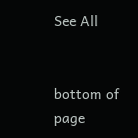See All


bottom of page